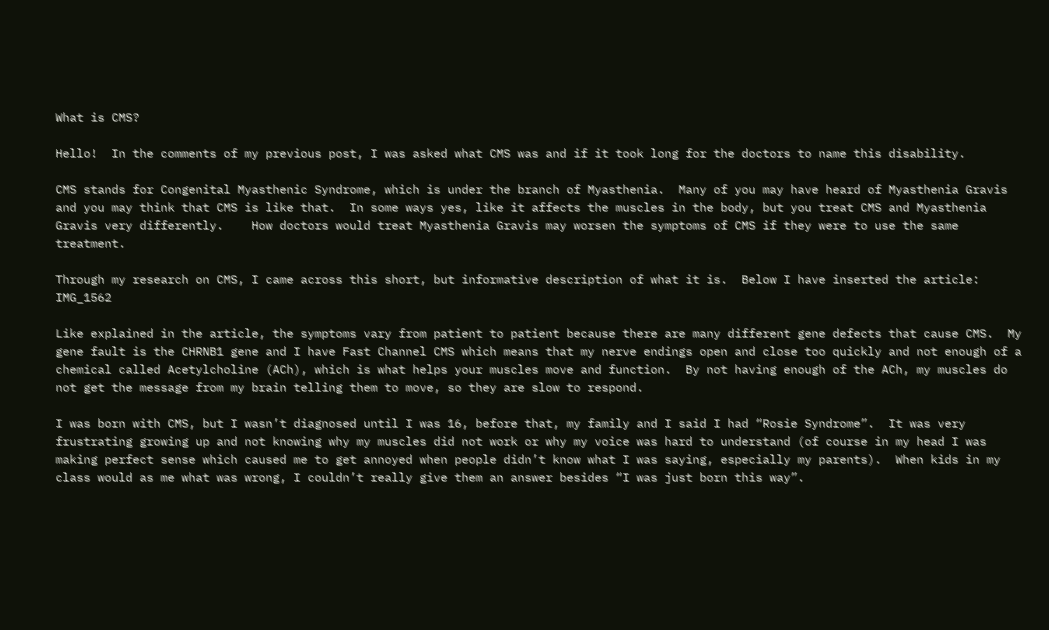What is CMS?

Hello!  In the comments of my previous post, I was asked what CMS was and if it took long for the doctors to name this disability.

CMS stands for Congenital Myasthenic Syndrome, which is under the branch of Myasthenia.  Many of you may have heard of Myasthenia Gravis and you may think that CMS is like that.  In some ways yes, like it affects the muscles in the body, but you treat CMS and Myasthenia Gravis very differently.    How doctors would treat Myasthenia Gravis may worsen the symptoms of CMS if they were to use the same treatment.

Through my research on CMS, I came across this short, but informative description of what it is.  Below I have inserted the article: IMG_1562

Like explained in the article, the symptoms vary from patient to patient because there are many different gene defects that cause CMS.  My gene fault is the CHRNB1 gene and I have Fast Channel CMS which means that my nerve endings open and close too quickly and not enough of a chemical called Acetylcholine (ACh), which is what helps your muscles move and function.  By not having enough of the ACh, my muscles do not get the message from my brain telling them to move, so they are slow to respond.

I was born with CMS, but I wasn’t diagnosed until I was 16, before that, my family and I said I had “Rosie Syndrome”.  It was very frustrating growing up and not knowing why my muscles did not work or why my voice was hard to understand (of course in my head I was making perfect sense which caused me to get annoyed when people didn’t know what I was saying, especially my parents).  When kids in my class would as me what was wrong, I couldn’t really give them an answer besides “I was just born this way”.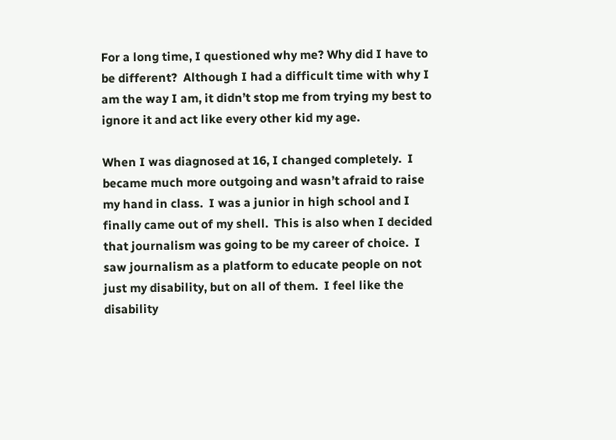For a long time, I questioned why me? Why did I have to be different?  Although I had a difficult time with why I am the way I am, it didn’t stop me from trying my best to ignore it and act like every other kid my age.

When I was diagnosed at 16, I changed completely.  I became much more outgoing and wasn’t afraid to raise my hand in class.  I was a junior in high school and I finally came out of my shell.  This is also when I decided that journalism was going to be my career of choice.  I saw journalism as a platform to educate people on not just my disability, but on all of them.  I feel like the disability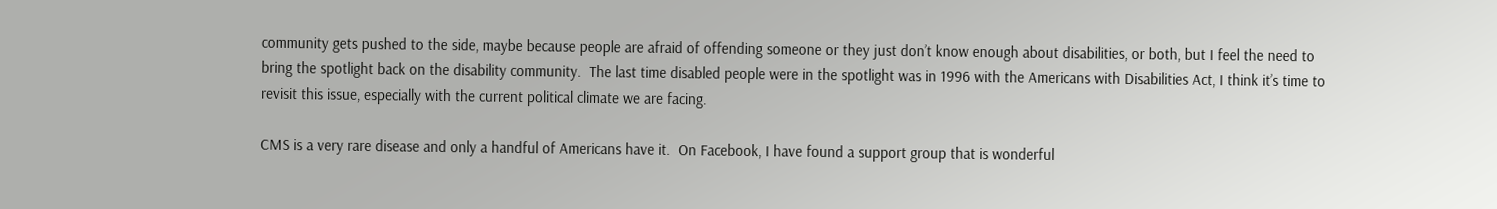community gets pushed to the side, maybe because people are afraid of offending someone or they just don’t know enough about disabilities, or both, but I feel the need to bring the spotlight back on the disability community.  The last time disabled people were in the spotlight was in 1996 with the Americans with Disabilities Act, I think it’s time to revisit this issue, especially with the current political climate we are facing.

CMS is a very rare disease and only a handful of Americans have it.  On Facebook, I have found a support group that is wonderful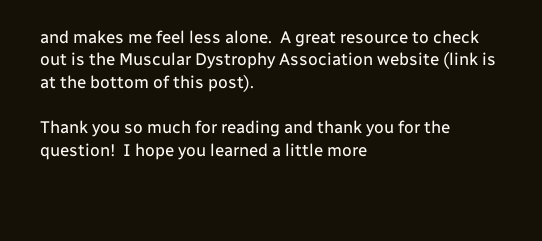and makes me feel less alone.  A great resource to check out is the Muscular Dystrophy Association website (link is at the bottom of this post).

Thank you so much for reading and thank you for the question!  I hope you learned a little more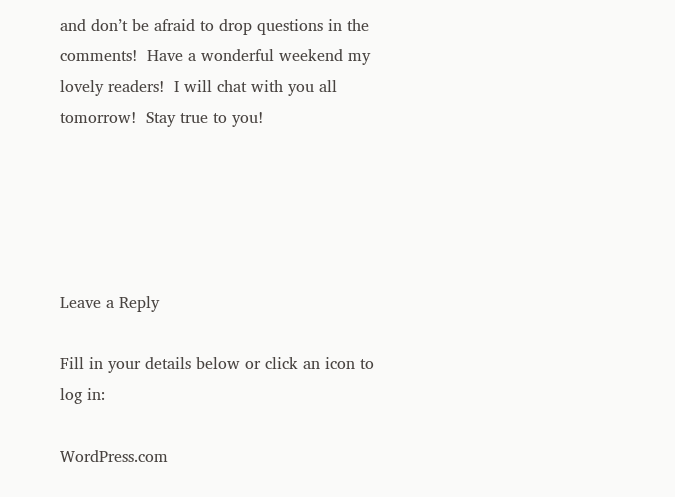and don’t be afraid to drop questions in the comments!  Have a wonderful weekend my lovely readers!  I will chat with you all tomorrow!  Stay true to you!





Leave a Reply

Fill in your details below or click an icon to log in:

WordPress.com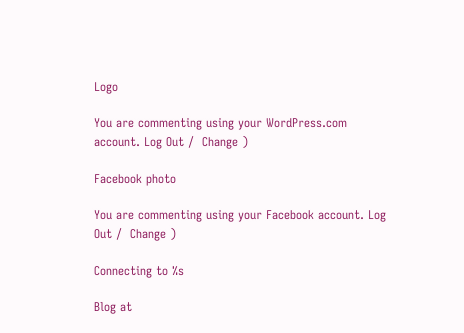Logo

You are commenting using your WordPress.com account. Log Out /  Change )

Facebook photo

You are commenting using your Facebook account. Log Out /  Change )

Connecting to %s

Blog at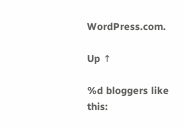WordPress.com.

Up ↑

%d bloggers like this: